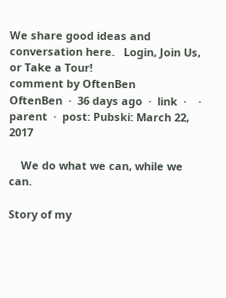We share good ideas and conversation here.   Login, Join Us, or Take a Tour!
comment by OftenBen
OftenBen  ·  36 days ago  ·  link  ·    ·  parent  ·  post: Pubski: March 22, 2017

    We do what we can, while we can.

Story of my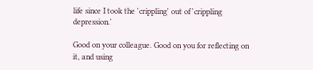life since I took the 'crippling' out of 'crippling depression.'

Good on your colleague. Good on you for reflecting on it, and using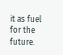it as fuel for the future.